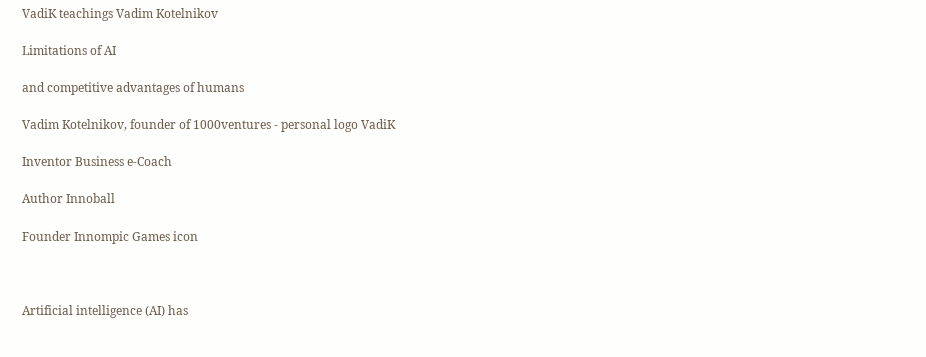VadiK teachings Vadim Kotelnikov

Limitations of AI

and competitive advantages of humans

Vadim Kotelnikov, founder of 1000ventures - personal logo VadiK

Inventor Business e-Coach

Author Innoball

Founder Innompic Games icon



Artificial intelligence (AI) has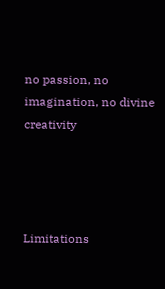no passion, no imagination, no divine creativity




Limitations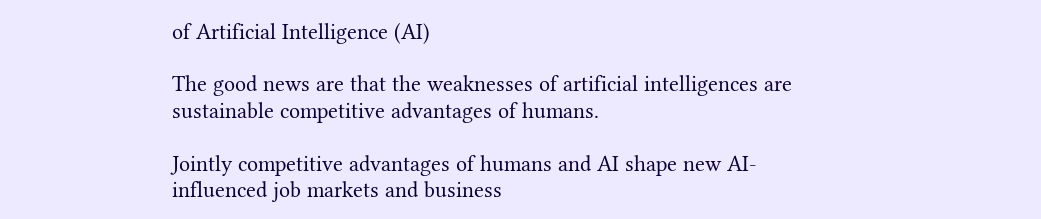of Artificial Intelligence (AI)

The good news are that the weaknesses of artificial intelligences are sustainable competitive advantages of humans.

Jointly competitive advantages of humans and AI shape new AI-influenced job markets and business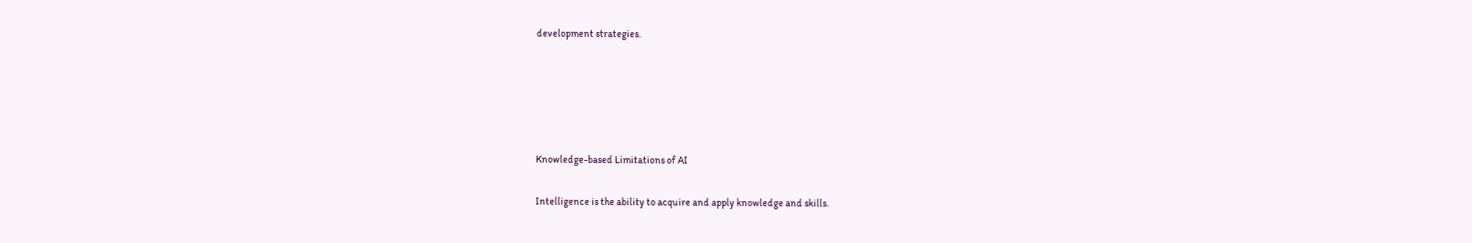development strategies.





Knowledge-based Limitations of AI

Intelligence is the ability to acquire and apply knowledge and skills.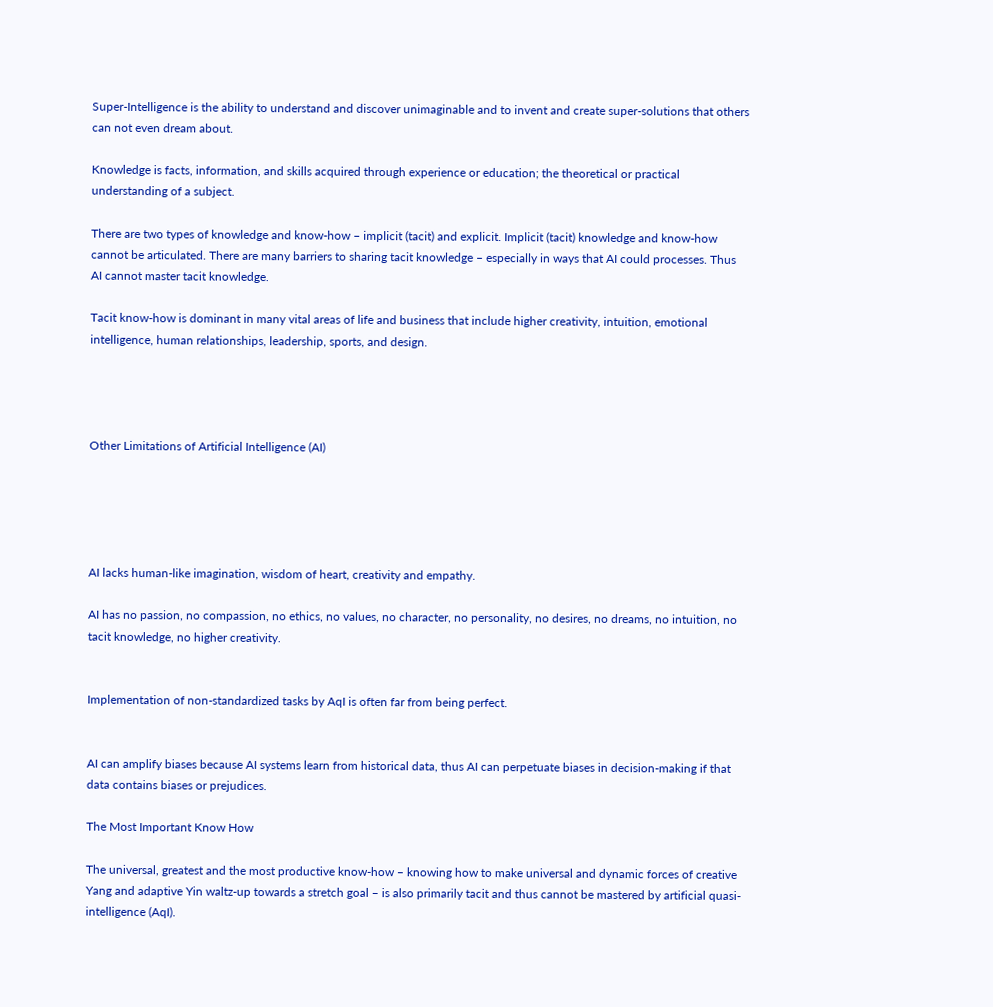Super-Intelligence is the ability to understand and discover unimaginable and to invent and create super-solutions that others can not even dream about.

Knowledge is facts, information, and skills acquired through experience or education; the theoretical or practical understanding of a subject.

There are two types of knowledge and know-how – implicit (tacit) and explicit. Implicit (tacit) knowledge and know-how cannot be articulated. There are many barriers to sharing tacit knowledge – especially in ways that AI could processes. Thus AI cannot master tacit knowledge.

Tacit know-how is dominant in many vital areas of life and business that include higher creativity, intuition, emotional intelligence, human relationships, leadership, sports, and design.




Other Limitations of Artificial Intelligence (AI)





AI lacks human-like imagination, wisdom of heart, creativity and empathy.

AI has no passion, no compassion, no ethics, no values, no character, no personality, no desires, no dreams, no intuition, no tacit knowledge, no higher creativity.


Implementation of non-standardized tasks by AqI is often far from being perfect.


AI can amplify biases because AI systems learn from historical data, thus AI can perpetuate biases in decision-making if that data contains biases or prejudices.

The Most Important Know How

The universal, greatest and the most productive know-how – knowing how to make universal and dynamic forces of creative Yang and adaptive Yin waltz-up towards a stretch goal – is also primarily tacit and thus cannot be mastered by artificial quasi-intelligence (AqI).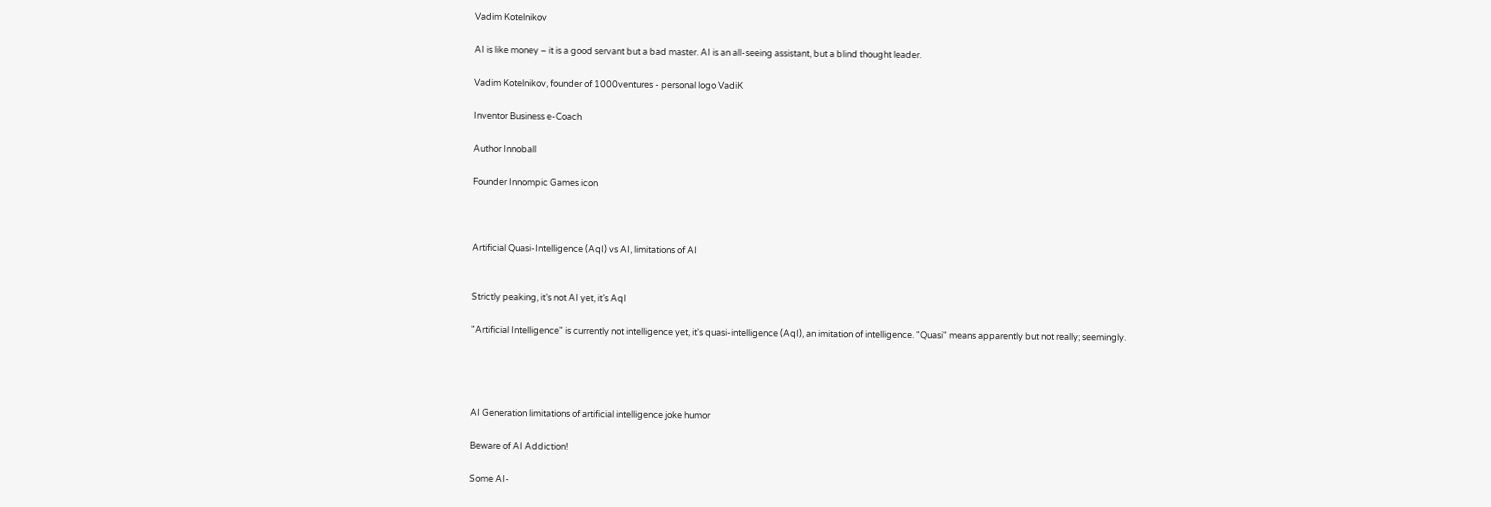Vadim Kotelnikov

AI is like money – it is a good servant but a bad master. AI is an all-seeing assistant, but a blind thought leader.

Vadim Kotelnikov, founder of 1000ventures - personal logo VadiK

Inventor Business e-Coach

Author Innoball

Founder Innompic Games icon



Artificial Quasi-Intelligence (AqI) vs AI, limitations of AI


Strictly peaking, it’s not AI yet, it’s AqI

"Artificial Intelligence" is currently not intelligence yet, it's quasi-intelligence (AqI), an imitation of intelligence. "Quasi" means apparently but not really; seemingly.




AI Generation limitations of artificial intelligence joke humor

Beware of AI Addiction!

Some AI-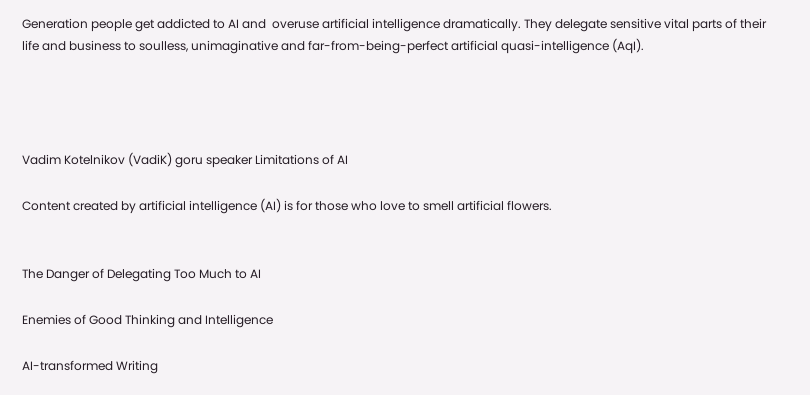Generation people get addicted to AI and  overuse artificial intelligence dramatically. They delegate sensitive vital parts of their life and business to soulless, unimaginative and far-from-being-perfect artificial quasi-intelligence (AqI).




Vadim Kotelnikov (VadiK) goru speaker Limitations of AI

Content created by artificial intelligence (AI) is for those who love to smell artificial flowers.


The Danger of Delegating Too Much to AI

Enemies of Good Thinking and Intelligence

AI-transformed Writing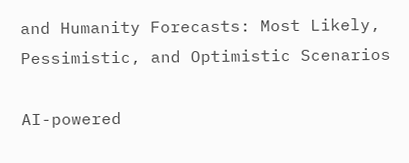and Humanity Forecasts: Most Likely, Pessimistic, and Optimistic Scenarios

AI-powered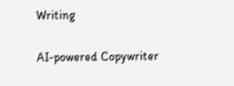Writing

AI-powered Copywriter